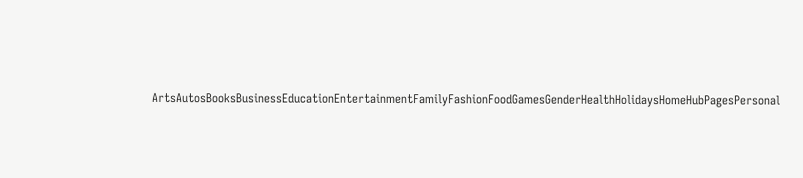ArtsAutosBooksBusinessEducationEntertainmentFamilyFashionFoodGamesGenderHealthHolidaysHomeHubPagesPersonal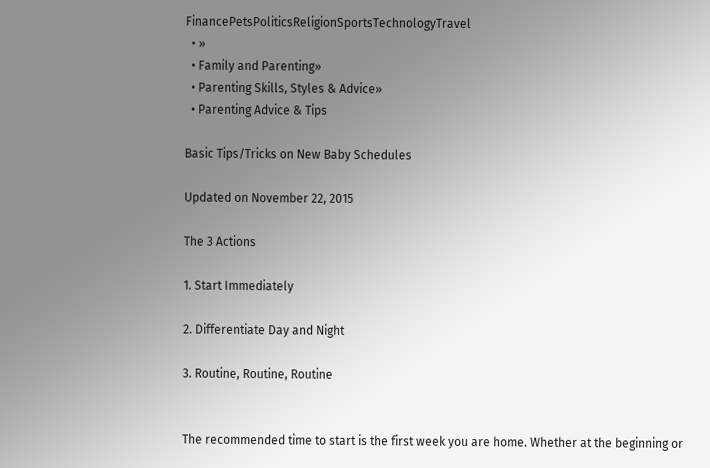FinancePetsPoliticsReligionSportsTechnologyTravel
  • »
  • Family and Parenting»
  • Parenting Skills, Styles & Advice»
  • Parenting Advice & Tips

Basic Tips/Tricks on New Baby Schedules

Updated on November 22, 2015

The 3 Actions

1. Start Immediately

2. Differentiate Day and Night

3. Routine, Routine, Routine


The recommended time to start is the first week you are home. Whether at the beginning or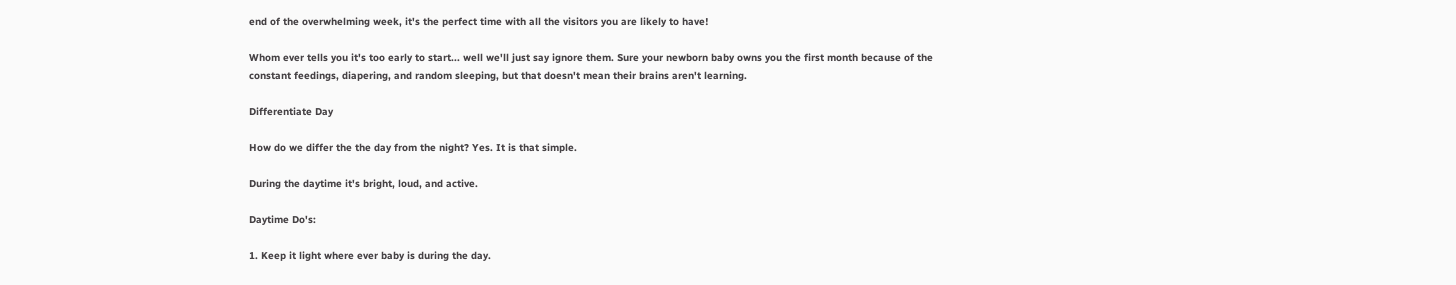end of the overwhelming week, it's the perfect time with all the visitors you are likely to have!

Whom ever tells you it's too early to start... well we'll just say ignore them. Sure your newborn baby owns you the first month because of the constant feedings, diapering, and random sleeping, but that doesn't mean their brains aren't learning.

Differentiate Day

How do we differ the the day from the night? Yes. It is that simple.

During the daytime it's bright, loud, and active.

Daytime Do's:

1. Keep it light where ever baby is during the day.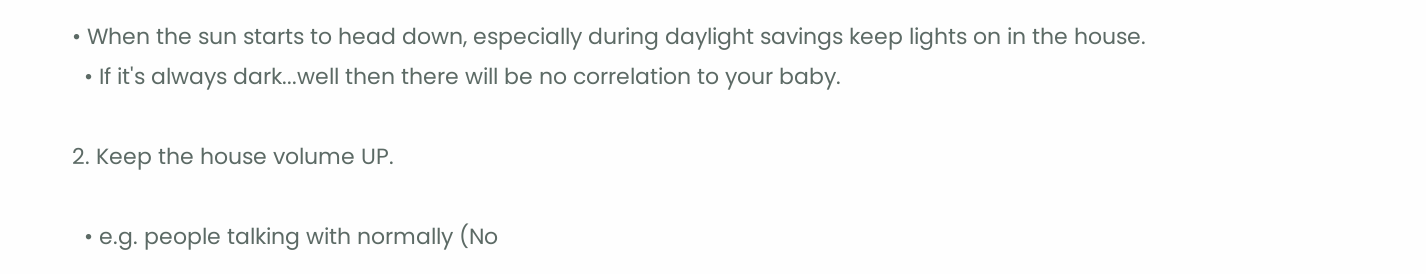• When the sun starts to head down, especially during daylight savings keep lights on in the house.
  • If it's always dark...well then there will be no correlation to your baby.

2. Keep the house volume UP.

  • e.g. people talking with normally (No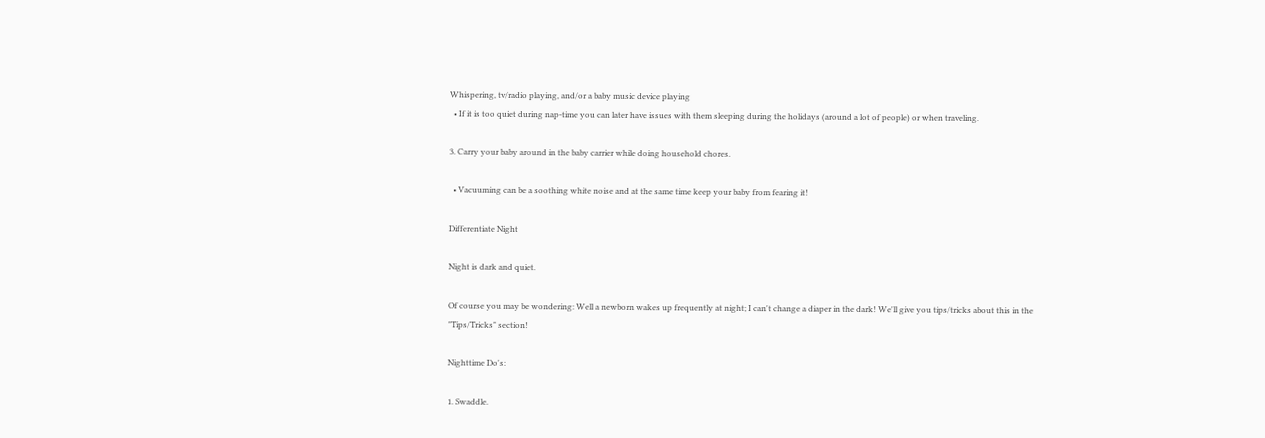Whispering, tv/radio playing, and/or a baby music device playing
  • If it is too quiet during nap-time you can later have issues with them sleeping during the holidays (around a lot of people) or when traveling.

3. Carry your baby around in the baby carrier while doing household chores.

  • Vacuuming can be a soothing white noise and at the same time keep your baby from fearing it!

Differentiate Night

Night is dark and quiet.

Of course you may be wondering: Well a newborn wakes up frequently at night; I can't change a diaper in the dark! We'll give you tips/tricks about this in the "Tips/Tricks" section!

Nighttime Do's:

1. Swaddle.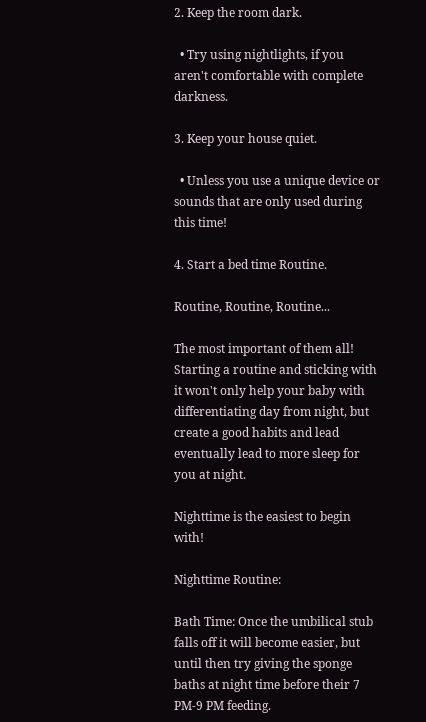2. Keep the room dark.

  • Try using nightlights, if you aren't comfortable with complete darkness.

3. Keep your house quiet.

  • Unless you use a unique device or sounds that are only used during this time!

4. Start a bed time Routine.

Routine, Routine, Routine...

The most important of them all! Starting a routine and sticking with it won't only help your baby with differentiating day from night, but create a good habits and lead eventually lead to more sleep for you at night.

Nighttime is the easiest to begin with!

Nighttime Routine:

Bath Time: Once the umbilical stub falls off it will become easier, but until then try giving the sponge baths at night time before their 7 PM-9 PM feeding.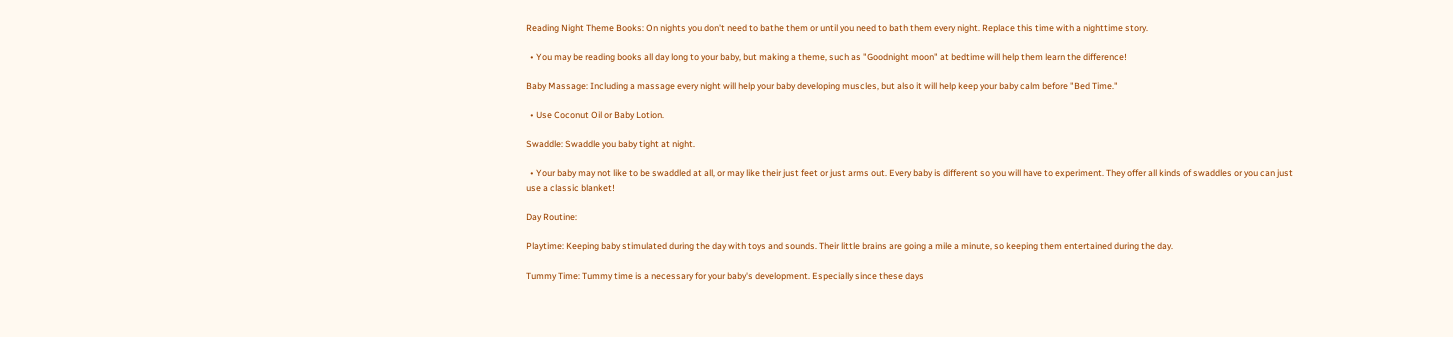Reading Night Theme Books: On nights you don't need to bathe them or until you need to bath them every night. Replace this time with a nighttime story.

  • You may be reading books all day long to your baby, but making a theme, such as "Goodnight moon" at bedtime will help them learn the difference!

Baby Massage: Including a massage every night will help your baby developing muscles, but also it will help keep your baby calm before "Bed Time."

  • Use Coconut Oil or Baby Lotion.

Swaddle: Swaddle you baby tight at night.

  • Your baby may not like to be swaddled at all, or may like their just feet or just arms out. Every baby is different so you will have to experiment. They offer all kinds of swaddles or you can just use a classic blanket!

Day Routine:

Playtime: Keeping baby stimulated during the day with toys and sounds. Their little brains are going a mile a minute, so keeping them entertained during the day.

Tummy Time: Tummy time is a necessary for your baby's development. Especially since these days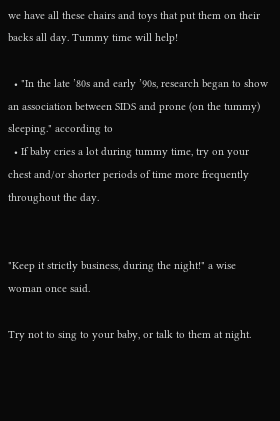we have all these chairs and toys that put them on their backs all day. Tummy time will help!

  • "In the late ’80s and early ’90s, research began to show an association between SIDS and prone (on the tummy) sleeping." according to
  • If baby cries a lot during tummy time, try on your chest and/or shorter periods of time more frequently throughout the day.


"Keep it strictly business, during the night!" a wise woman once said.

Try not to sing to your baby, or talk to them at night.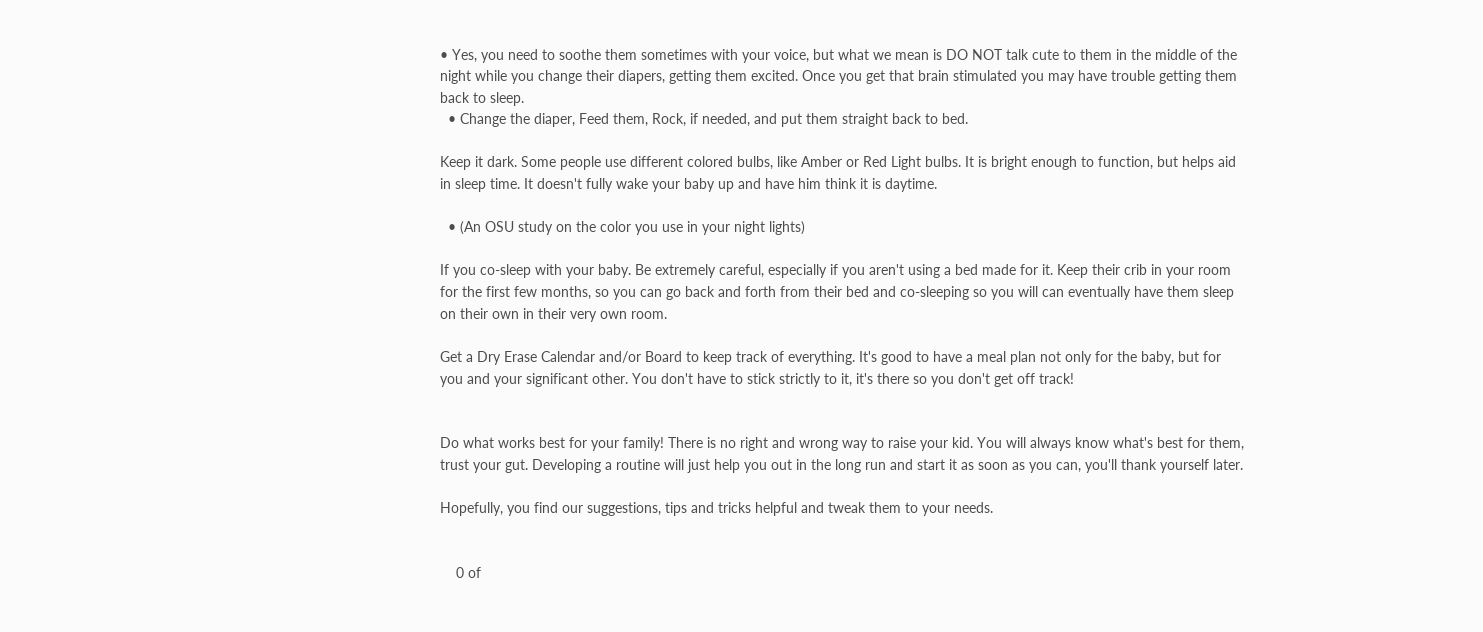• Yes, you need to soothe them sometimes with your voice, but what we mean is DO NOT talk cute to them in the middle of the night while you change their diapers, getting them excited. Once you get that brain stimulated you may have trouble getting them back to sleep.
  • Change the diaper, Feed them, Rock, if needed, and put them straight back to bed.

Keep it dark. Some people use different colored bulbs, like Amber or Red Light bulbs. It is bright enough to function, but helps aid in sleep time. It doesn't fully wake your baby up and have him think it is daytime.

  • (An OSU study on the color you use in your night lights)

If you co-sleep with your baby. Be extremely careful, especially if you aren't using a bed made for it. Keep their crib in your room for the first few months, so you can go back and forth from their bed and co-sleeping so you will can eventually have them sleep on their own in their very own room.

Get a Dry Erase Calendar and/or Board to keep track of everything. It's good to have a meal plan not only for the baby, but for you and your significant other. You don't have to stick strictly to it, it's there so you don't get off track!


Do what works best for your family! There is no right and wrong way to raise your kid. You will always know what's best for them, trust your gut. Developing a routine will just help you out in the long run and start it as soon as you can, you'll thank yourself later.

Hopefully, you find our suggestions, tips and tricks helpful and tweak them to your needs.


    0 of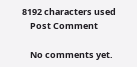8192 characters used
    Post Comment

    No comments yet.